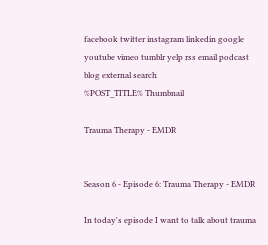facebook twitter instagram linkedin google youtube vimeo tumblr yelp rss email podcast blog external search
%POST_TITLE% Thumbnail

Trauma Therapy - EMDR


Season 6 - Episode 6: Trauma Therapy - EMDR

In today's episode I want to talk about trauma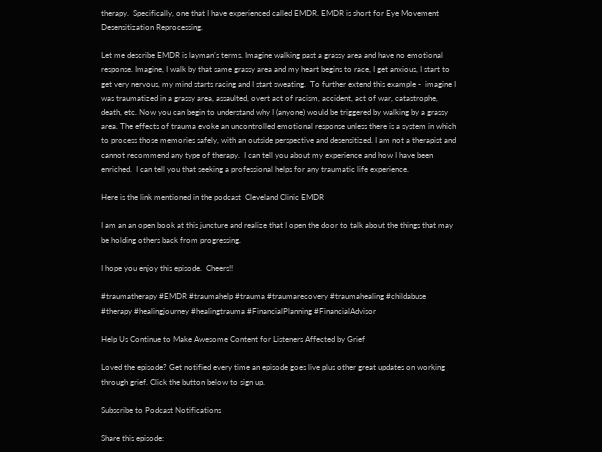therapy.  Specifically, one that I have experienced called EMDR. EMDR is short for Eye Movement Desensitization Reprocessing.

Let me describe EMDR is layman’s terms. Imagine walking past a grassy area and have no emotional response. Imagine, I walk by that same grassy area and my heart begins to race, I get anxious, I start to get very nervous, my mind starts racing and I start sweating.  To further extend this example -  imagine I was traumatized in a grassy area, assaulted, overt act of racism, accident, act of war, catastrophe, death, etc. Now you can begin to understand why I (anyone) would be triggered by walking by a grassy area. The effects of trauma evoke an uncontrolled emotional response unless there is a system in which to process those memories safely, with an outside perspective and desensitized. I am not a therapist and cannot recommend any type of therapy.  I can tell you about my experience and how I have been enriched.  I can tell you that seeking a professional helps for any traumatic life experience.

Here is the link mentioned in the podcast  Cleveland Clinic EMDR

I am an an open book at this juncture and realize that I open the door to talk about the things that may be holding others back from progressing.

I hope you enjoy this episode.  Cheers!!

#traumatherapy #EMDR #traumahelp #trauma #traumarecovery #traumahealing #childabuse #therapy #healingjourney #healingtrauma #FinancialPlanning #FinancialAdvisor

Help Us Continue to Make Awesome Content for Listeners Affected by Grief

Loved the episode? Get notified every time an episode goes live plus other great updates on working through grief. Click the button below to sign up.

Subscribe to Podcast Notifications

Share this episode: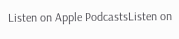Listen on Apple PodcastsListen on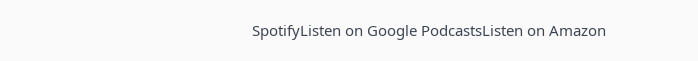SpotifyListen on Google PodcastsListen on Amazon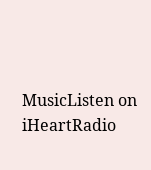MusicListen on iHeartRadio